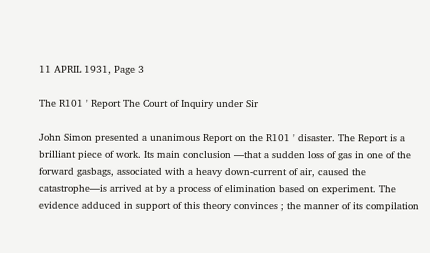11 APRIL 1931, Page 3

The R101 ' Report The Court of Inquiry under Sir

John Simon presented a unanimous Report on the R101 ' disaster. The Report is a brilliant piece of work. Its main conclusion —that a sudden loss of gas in one of the forward gasbags, associated with a heavy down-current of air, caused the catastrophe—is arrived at by a process of elimination based on experiment. The evidence adduced in support of this theory convinces ; the manner of its compilation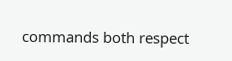commands both respect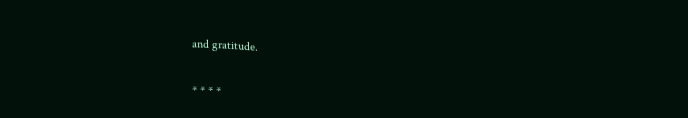and gratitude.

* * * *